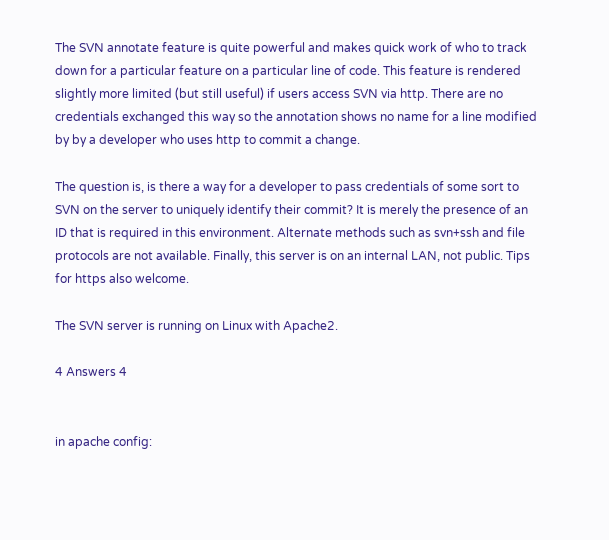The SVN annotate feature is quite powerful and makes quick work of who to track down for a particular feature on a particular line of code. This feature is rendered slightly more limited (but still useful) if users access SVN via http. There are no credentials exchanged this way so the annotation shows no name for a line modified by by a developer who uses http to commit a change.

The question is, is there a way for a developer to pass credentials of some sort to SVN on the server to uniquely identify their commit? It is merely the presence of an ID that is required in this environment. Alternate methods such as svn+ssh and file protocols are not available. Finally, this server is on an internal LAN, not public. Tips for https also welcome.

The SVN server is running on Linux with Apache2.

4 Answers 4


in apache config: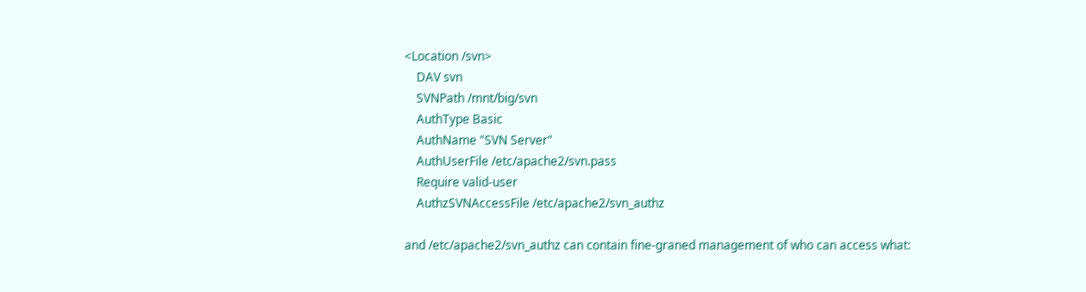<Location /svn>
    DAV svn
    SVNPath /mnt/big/svn
    AuthType Basic
    AuthName "SVN Server"
    AuthUserFile /etc/apache2/svn.pass
    Require valid-user
    AuthzSVNAccessFile /etc/apache2/svn_authz

and /etc/apache2/svn_authz can contain fine-graned management of who can access what: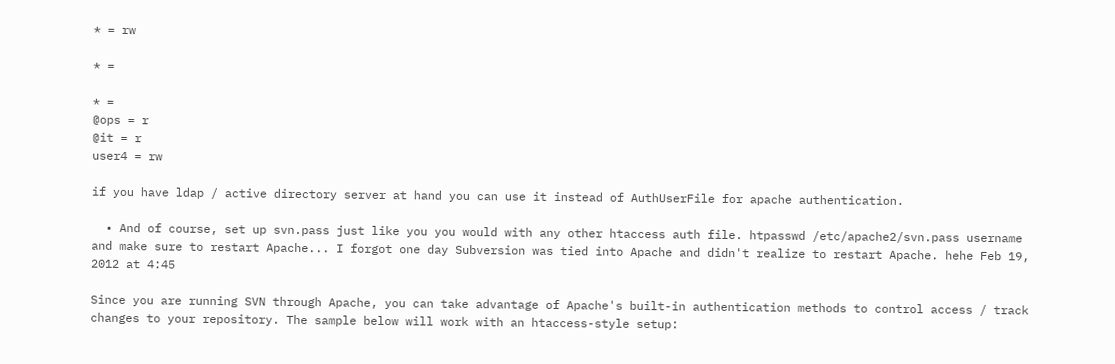* = rw

* =

* =
@ops = r
@it = r
user4 = rw

if you have ldap / active directory server at hand you can use it instead of AuthUserFile for apache authentication.

  • And of course, set up svn.pass just like you you would with any other htaccess auth file. htpasswd /etc/apache2/svn.pass username and make sure to restart Apache... I forgot one day Subversion was tied into Apache and didn't realize to restart Apache. hehe Feb 19, 2012 at 4:45

Since you are running SVN through Apache, you can take advantage of Apache's built-in authentication methods to control access / track changes to your repository. The sample below will work with an htaccess-style setup: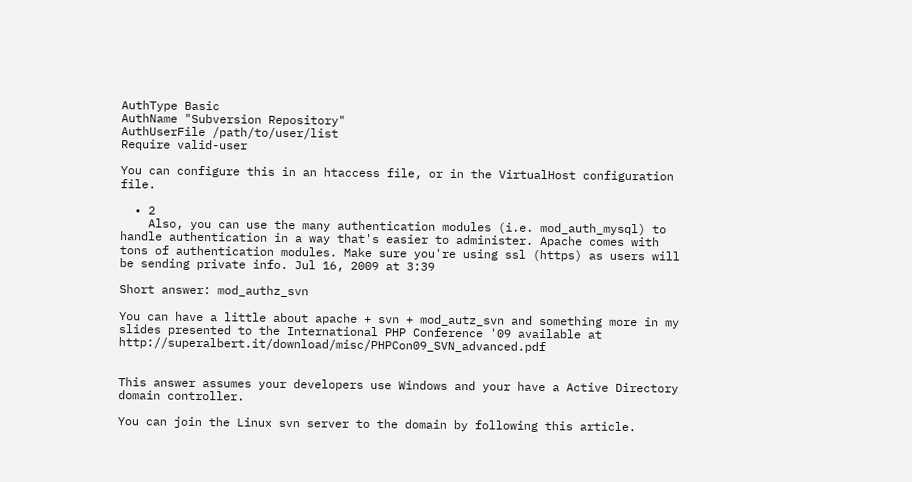AuthType Basic
AuthName "Subversion Repository"
AuthUserFile /path/to/user/list
Require valid-user

You can configure this in an htaccess file, or in the VirtualHost configuration file.

  • 2
    Also, you can use the many authentication modules (i.e. mod_auth_mysql) to handle authentication in a way that's easier to administer. Apache comes with tons of authentication modules. Make sure you're using ssl (https) as users will be sending private info. Jul 16, 2009 at 3:39

Short answer: mod_authz_svn

You can have a little about apache + svn + mod_autz_svn and something more in my slides presented to the International PHP Conference '09 available at http://superalbert.it/download/misc/PHPCon09_SVN_advanced.pdf


This answer assumes your developers use Windows and your have a Active Directory domain controller.

You can join the Linux svn server to the domain by following this article.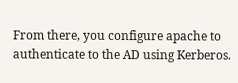From there, you configure apache to authenticate to the AD using Kerberos.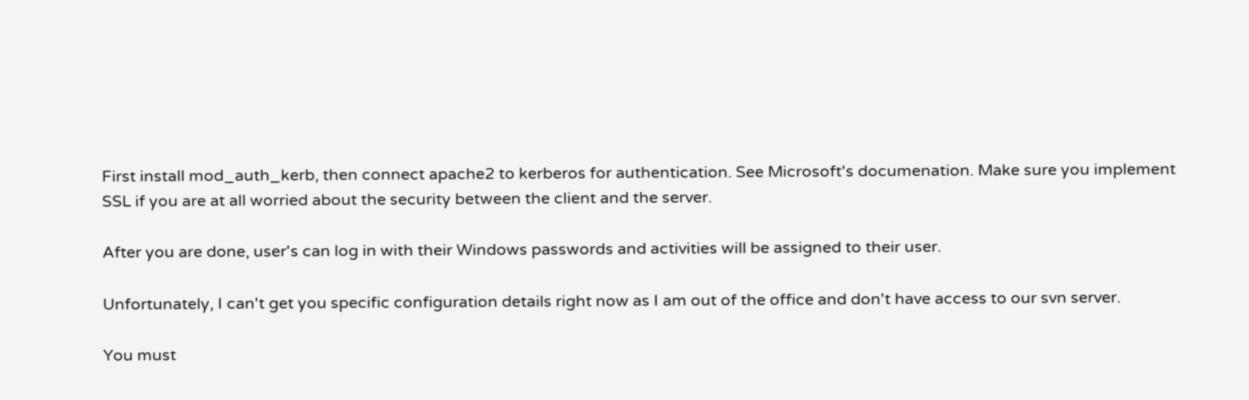First install mod_auth_kerb, then connect apache2 to kerberos for authentication. See Microsoft's documenation. Make sure you implement SSL if you are at all worried about the security between the client and the server.

After you are done, user's can log in with their Windows passwords and activities will be assigned to their user.

Unfortunately, I can't get you specific configuration details right now as I am out of the office and don't have access to our svn server.

You must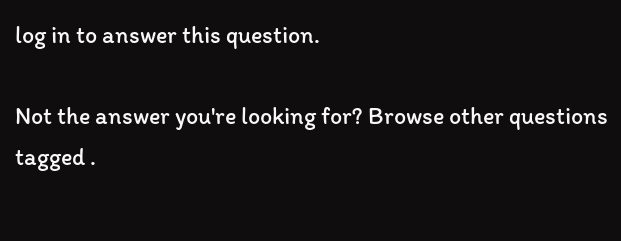log in to answer this question.

Not the answer you're looking for? Browse other questions tagged .